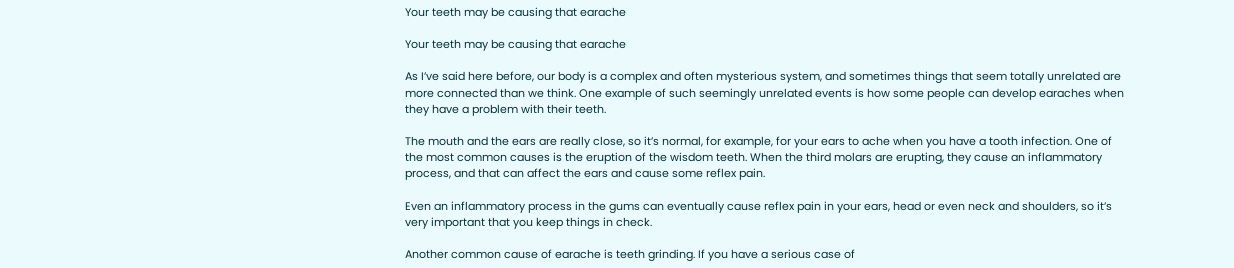Your teeth may be causing that earache

Your teeth may be causing that earache

As I’ve said here before, our body is a complex and often mysterious system, and sometimes things that seem totally unrelated are more connected than we think. One example of such seemingly unrelated events is how some people can develop earaches when they have a problem with their teeth.

The mouth and the ears are really close, so it’s normal, for example, for your ears to ache when you have a tooth infection. One of the most common causes is the eruption of the wisdom teeth. When the third molars are erupting, they cause an inflammatory process, and that can affect the ears and cause some reflex pain.

Even an inflammatory process in the gums can eventually cause reflex pain in your ears, head or even neck and shoulders, so it’s very important that you keep things in check.

Another common cause of earache is teeth grinding. If you have a serious case of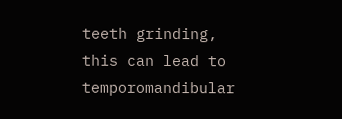teeth grinding, this can lead to temporomandibular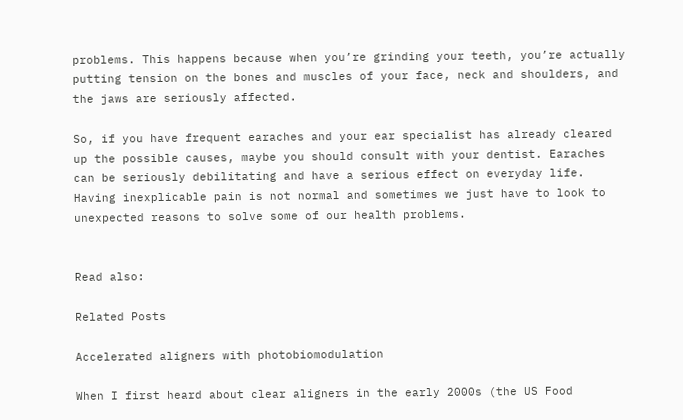problems. This happens because when you’re grinding your teeth, you’re actually putting tension on the bones and muscles of your face, neck and shoulders, and the jaws are seriously affected.

So, if you have frequent earaches and your ear specialist has already cleared up the possible causes, maybe you should consult with your dentist. Earaches can be seriously debilitating and have a serious effect on everyday life. Having inexplicable pain is not normal and sometimes we just have to look to unexpected reasons to solve some of our health problems.


Read also:

Related Posts

Accelerated aligners with photobiomodulation

When I first heard about clear aligners in the early 2000s (the US Food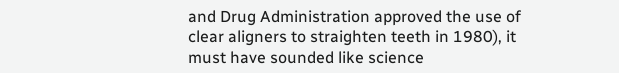and Drug Administration approved the use of clear aligners to straighten teeth in 1980), it must have sounded like science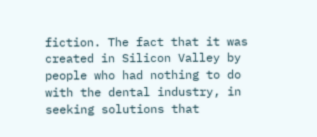fiction. The fact that it was created in Silicon Valley by people who had nothing to do with the dental industry, in seeking solutions that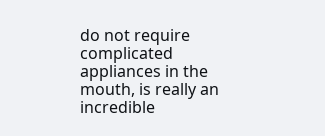do not require complicated appliances in the mouth, is really an incredible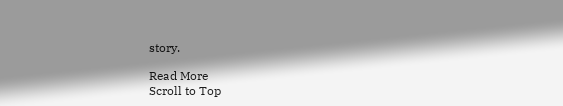story.

Read More
Scroll to Top